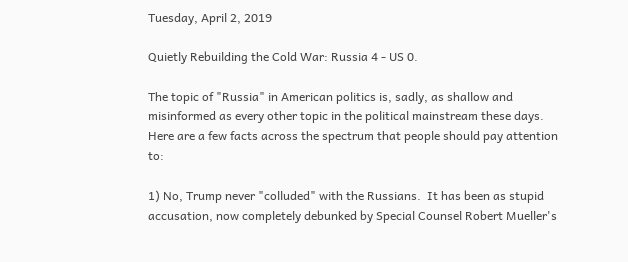Tuesday, April 2, 2019

Quietly Rebuilding the Cold War: Russia 4 - US 0.

The topic of "Russia" in American politics is, sadly, as shallow and misinformed as every other topic in the political mainstream these days.  Here are a few facts across the spectrum that people should pay attention to:

1) No, Trump never "colluded" with the Russians.  It has been as stupid accusation, now completely debunked by Special Counsel Robert Mueller's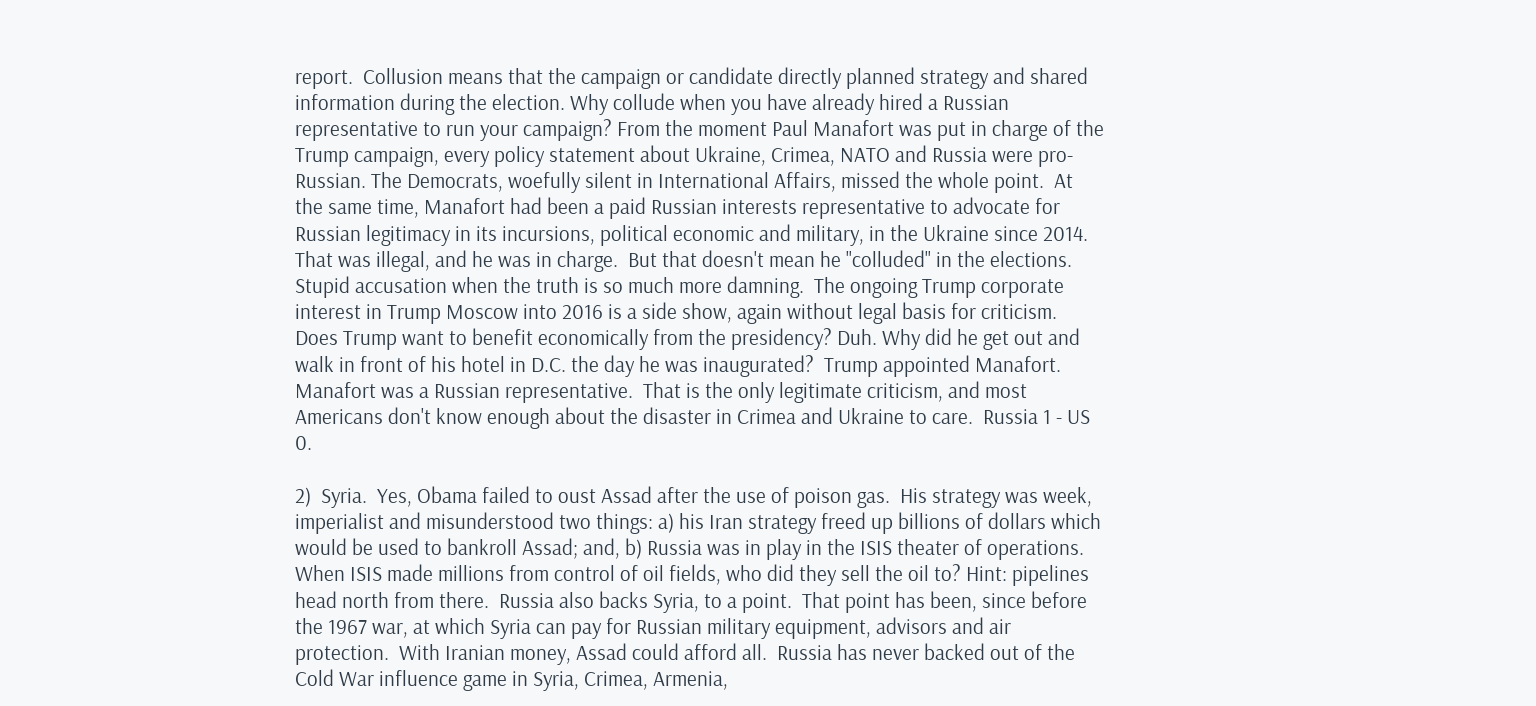report.  Collusion means that the campaign or candidate directly planned strategy and shared information during the election. Why collude when you have already hired a Russian representative to run your campaign? From the moment Paul Manafort was put in charge of the Trump campaign, every policy statement about Ukraine, Crimea, NATO and Russia were pro-Russian. The Democrats, woefully silent in International Affairs, missed the whole point.  At the same time, Manafort had been a paid Russian interests representative to advocate for Russian legitimacy in its incursions, political economic and military, in the Ukraine since 2014.  That was illegal, and he was in charge.  But that doesn't mean he "colluded" in the elections. Stupid accusation when the truth is so much more damning.  The ongoing Trump corporate interest in Trump Moscow into 2016 is a side show, again without legal basis for criticism.  Does Trump want to benefit economically from the presidency? Duh. Why did he get out and walk in front of his hotel in D.C. the day he was inaugurated?  Trump appointed Manafort. Manafort was a Russian representative.  That is the only legitimate criticism, and most Americans don't know enough about the disaster in Crimea and Ukraine to care.  Russia 1 - US 0.

2)  Syria.  Yes, Obama failed to oust Assad after the use of poison gas.  His strategy was week, imperialist and misunderstood two things: a) his Iran strategy freed up billions of dollars which would be used to bankroll Assad; and, b) Russia was in play in the ISIS theater of operations.  When ISIS made millions from control of oil fields, who did they sell the oil to? Hint: pipelines head north from there.  Russia also backs Syria, to a point.  That point has been, since before the 1967 war, at which Syria can pay for Russian military equipment, advisors and air protection.  With Iranian money, Assad could afford all.  Russia has never backed out of the Cold War influence game in Syria, Crimea, Armenia,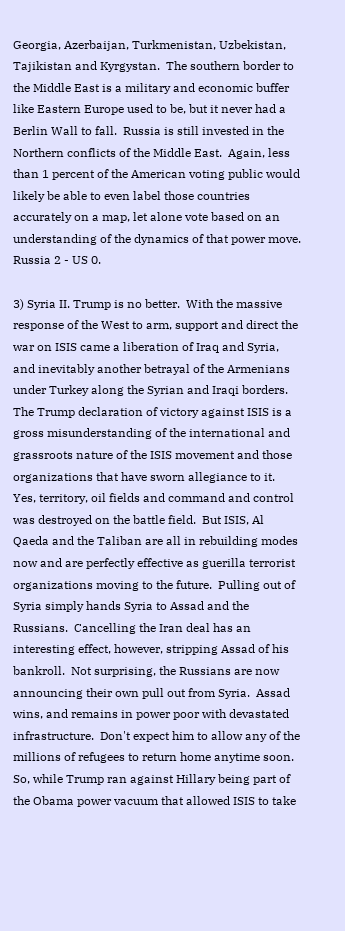Georgia, Azerbaijan, Turkmenistan, Uzbekistan, Tajikistan and Kyrgystan.  The southern border to the Middle East is a military and economic buffer like Eastern Europe used to be, but it never had a Berlin Wall to fall.  Russia is still invested in the Northern conflicts of the Middle East.  Again, less than 1 percent of the American voting public would likely be able to even label those countries accurately on a map, let alone vote based on an understanding of the dynamics of that power move.  Russia 2 - US 0.

3) Syria II. Trump is no better.  With the massive response of the West to arm, support and direct the war on ISIS came a liberation of Iraq and Syria, and inevitably another betrayal of the Armenians under Turkey along the Syrian and Iraqi borders.  The Trump declaration of victory against ISIS is a gross misunderstanding of the international and grassroots nature of the ISIS movement and those organizations that have sworn allegiance to it.  Yes, territory, oil fields and command and control was destroyed on the battle field.  But ISIS, Al Qaeda and the Taliban are all in rebuilding modes now and are perfectly effective as guerilla terrorist organizations moving to the future.  Pulling out of Syria simply hands Syria to Assad and the Russians.  Cancelling the Iran deal has an interesting effect, however, stripping Assad of his bankroll.  Not surprising, the Russians are now announcing their own pull out from Syria.  Assad wins, and remains in power poor with devastated infrastructure.  Don't expect him to allow any of the millions of refugees to return home anytime soon. So, while Trump ran against Hillary being part of the Obama power vacuum that allowed ISIS to take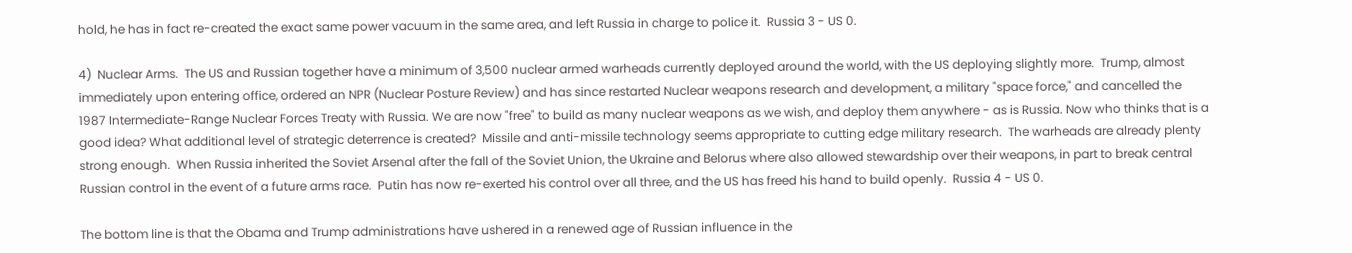hold, he has in fact re-created the exact same power vacuum in the same area, and left Russia in charge to police it.  Russia 3 - US 0.

4)  Nuclear Arms.  The US and Russian together have a minimum of 3,500 nuclear armed warheads currently deployed around the world, with the US deploying slightly more.  Trump, almost immediately upon entering office, ordered an NPR (Nuclear Posture Review) and has since restarted Nuclear weapons research and development, a military "space force," and cancelled the 1987 Intermediate-Range Nuclear Forces Treaty with Russia. We are now "free" to build as many nuclear weapons as we wish, and deploy them anywhere - as is Russia. Now who thinks that is a good idea? What additional level of strategic deterrence is created?  Missile and anti-missile technology seems appropriate to cutting edge military research.  The warheads are already plenty strong enough.  When Russia inherited the Soviet Arsenal after the fall of the Soviet Union, the Ukraine and Belorus where also allowed stewardship over their weapons, in part to break central Russian control in the event of a future arms race.  Putin has now re-exerted his control over all three, and the US has freed his hand to build openly.  Russia 4 - US 0.

The bottom line is that the Obama and Trump administrations have ushered in a renewed age of Russian influence in the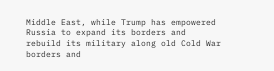Middle East, while Trump has empowered Russia to expand its borders and rebuild its military along old Cold War borders and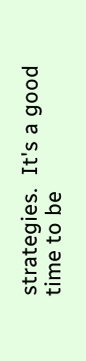strategies.  It's a good time to be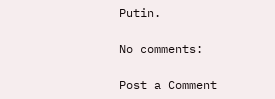Putin.

No comments:

Post a Comment